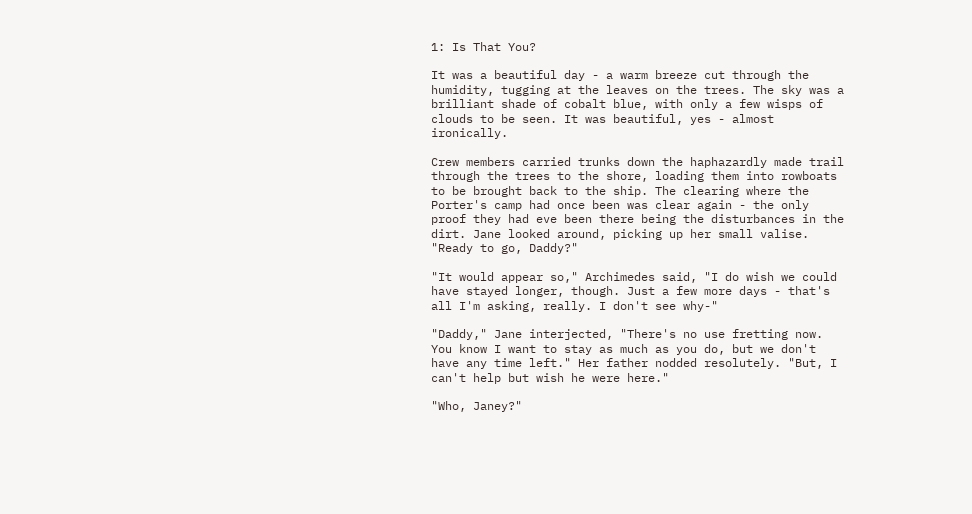1: Is That You?

It was a beautiful day - a warm breeze cut through the humidity, tugging at the leaves on the trees. The sky was a brilliant shade of cobalt blue, with only a few wisps of clouds to be seen. It was beautiful, yes - almost ironically.

Crew members carried trunks down the haphazardly made trail through the trees to the shore, loading them into rowboats to be brought back to the ship. The clearing where the Porter's camp had once been was clear again - the only proof they had eve been there being the disturbances in the dirt. Jane looked around, picking up her small valise. "Ready to go, Daddy?"

"It would appear so," Archimedes said, "I do wish we could have stayed longer, though. Just a few more days - that's all I'm asking, really. I don't see why-"

"Daddy," Jane interjected, "There's no use fretting now. You know I want to stay as much as you do, but we don't have any time left." Her father nodded resolutely. "But, I can't help but wish he were here."

"Who, Janey?"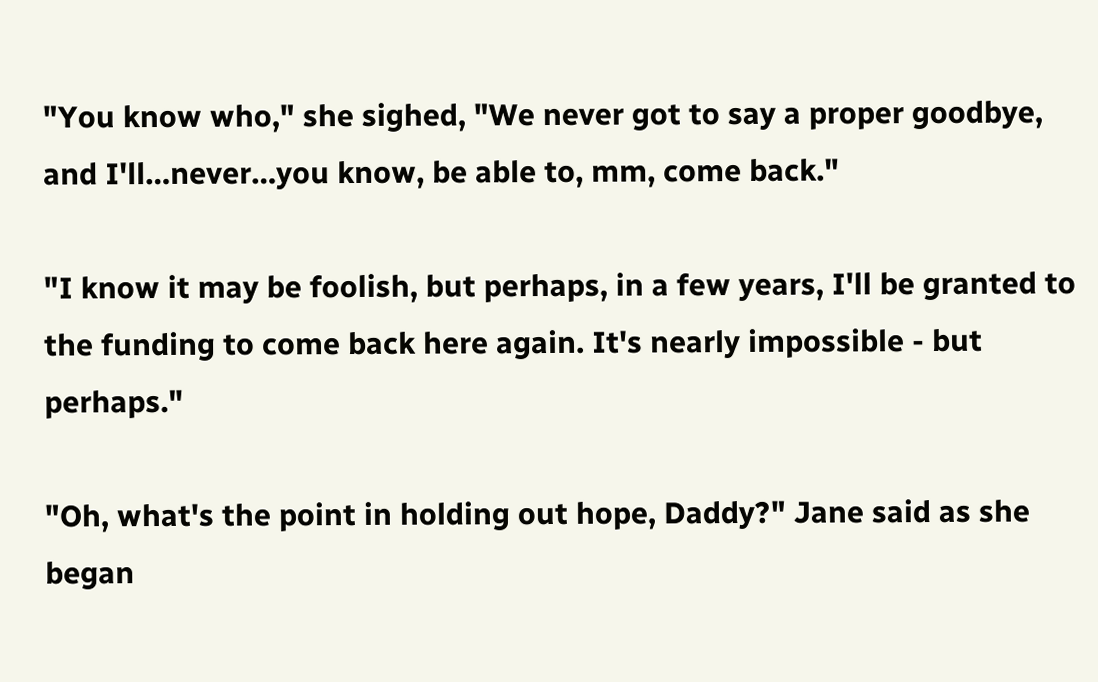"You know who," she sighed, "We never got to say a proper goodbye, and I'll…never…you know, be able to, mm, come back."

"I know it may be foolish, but perhaps, in a few years, I'll be granted to the funding to come back here again. It's nearly impossible - but perhaps."

"Oh, what's the point in holding out hope, Daddy?" Jane said as she began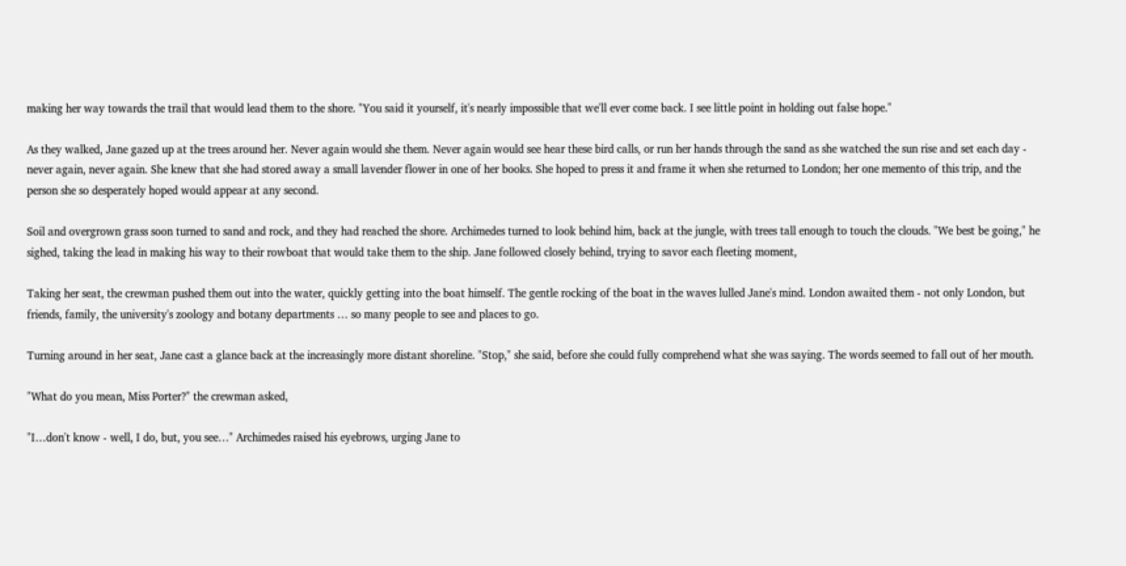making her way towards the trail that would lead them to the shore. "You said it yourself, it's nearly impossible that we'll ever come back. I see little point in holding out false hope."

As they walked, Jane gazed up at the trees around her. Never again would she them. Never again would see hear these bird calls, or run her hands through the sand as she watched the sun rise and set each day - never again, never again. She knew that she had stored away a small lavender flower in one of her books. She hoped to press it and frame it when she returned to London; her one memento of this trip, and the person she so desperately hoped would appear at any second.

Soil and overgrown grass soon turned to sand and rock, and they had reached the shore. Archimedes turned to look behind him, back at the jungle, with trees tall enough to touch the clouds. "We best be going," he sighed, taking the lead in making his way to their rowboat that would take them to the ship. Jane followed closely behind, trying to savor each fleeting moment,

Taking her seat, the crewman pushed them out into the water, quickly getting into the boat himself. The gentle rocking of the boat in the waves lulled Jane's mind. London awaited them - not only London, but friends, family, the university's zoology and botany departments … so many people to see and places to go.

Turning around in her seat, Jane cast a glance back at the increasingly more distant shoreline. "Stop," she said, before she could fully comprehend what she was saying. The words seemed to fall out of her mouth.

"What do you mean, Miss Porter?" the crewman asked,

"I…don't know - well, I do, but, you see…" Archimedes raised his eyebrows, urging Jane to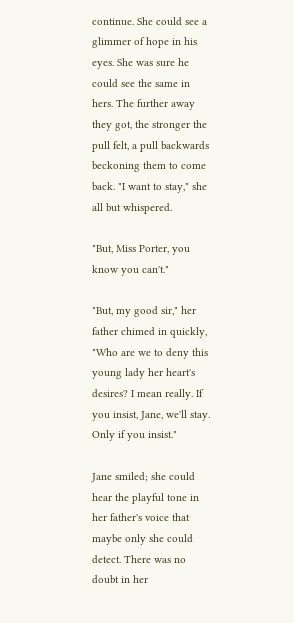continue. She could see a glimmer of hope in his eyes. She was sure he could see the same in hers. The further away they got, the stronger the pull felt, a pull backwards beckoning them to come back. "I want to stay," she all but whispered.

"But, Miss Porter, you know you can't."

"But, my good sir," her father chimed in quickly, "Who are we to deny this young lady her heart's desires? I mean really. If you insist, Jane, we'll stay. Only if you insist."

Jane smiled; she could hear the playful tone in her father's voice that maybe only she could detect. There was no doubt in her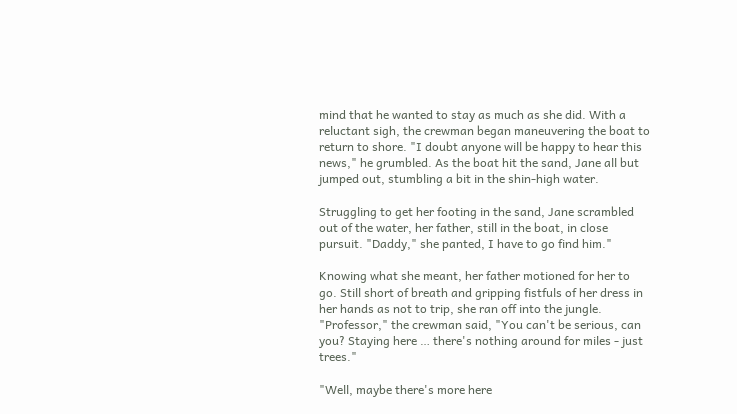mind that he wanted to stay as much as she did. With a reluctant sigh, the crewman began maneuvering the boat to return to shore. "I doubt anyone will be happy to hear this news," he grumbled. As the boat hit the sand, Jane all but jumped out, stumbling a bit in the shin-high water.

Struggling to get her footing in the sand, Jane scrambled out of the water, her father, still in the boat, in close pursuit. "Daddy," she panted, I have to go find him."

Knowing what she meant, her father motioned for her to go. Still short of breath and gripping fistfuls of her dress in her hands as not to trip, she ran off into the jungle. "Professor," the crewman said, "You can't be serious, can you? Staying here … there's nothing around for miles - just trees."

"Well, maybe there's more here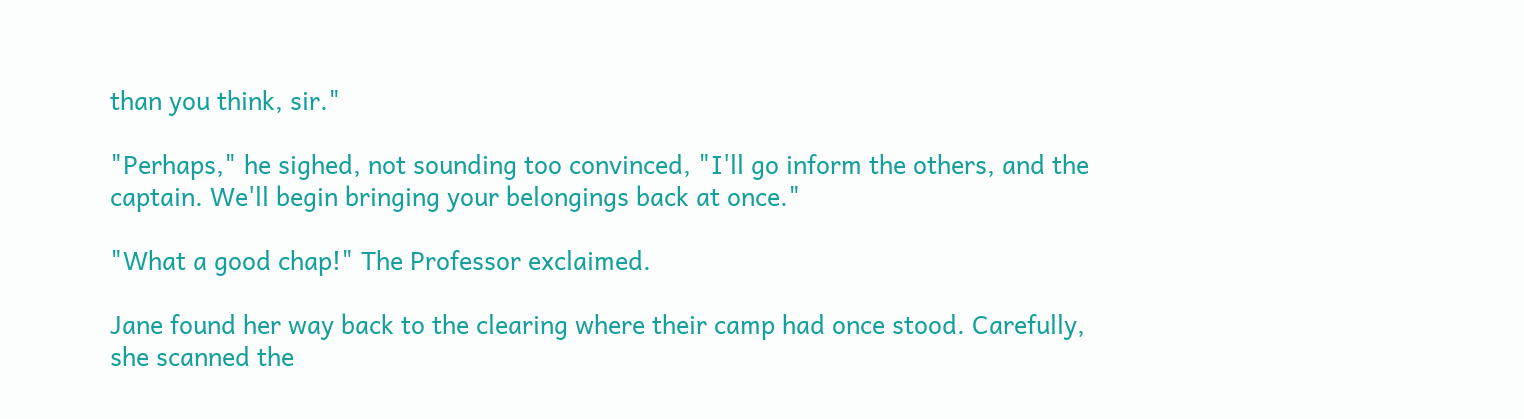than you think, sir."

"Perhaps," he sighed, not sounding too convinced, "I'll go inform the others, and the captain. We'll begin bringing your belongings back at once."

"What a good chap!" The Professor exclaimed.

Jane found her way back to the clearing where their camp had once stood. Carefully, she scanned the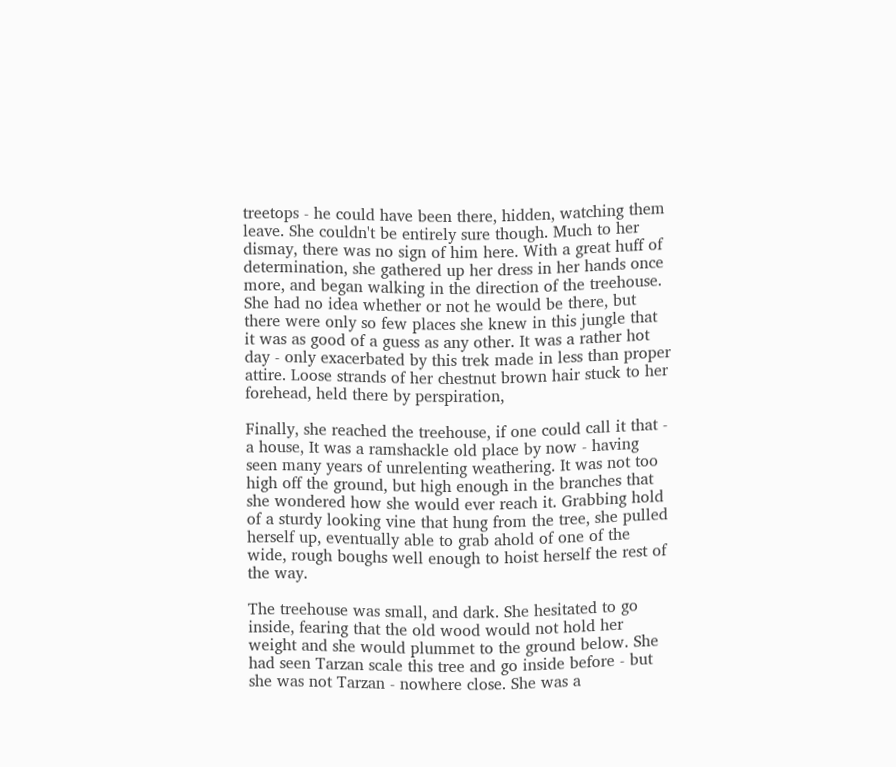treetops - he could have been there, hidden, watching them leave. She couldn't be entirely sure though. Much to her dismay, there was no sign of him here. With a great huff of determination, she gathered up her dress in her hands once more, and began walking in the direction of the treehouse. She had no idea whether or not he would be there, but there were only so few places she knew in this jungle that it was as good of a guess as any other. It was a rather hot day - only exacerbated by this trek made in less than proper attire. Loose strands of her chestnut brown hair stuck to her forehead, held there by perspiration,

Finally, she reached the treehouse, if one could call it that - a house, It was a ramshackle old place by now - having seen many years of unrelenting weathering. It was not too high off the ground, but high enough in the branches that she wondered how she would ever reach it. Grabbing hold of a sturdy looking vine that hung from the tree, she pulled herself up, eventually able to grab ahold of one of the wide, rough boughs well enough to hoist herself the rest of the way.

The treehouse was small, and dark. She hesitated to go inside, fearing that the old wood would not hold her weight and she would plummet to the ground below. She had seen Tarzan scale this tree and go inside before - but she was not Tarzan - nowhere close. She was a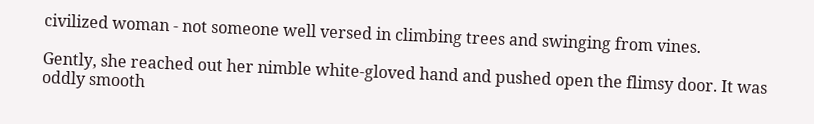civilized woman - not someone well versed in climbing trees and swinging from vines.

Gently, she reached out her nimble white-gloved hand and pushed open the flimsy door. It was oddly smooth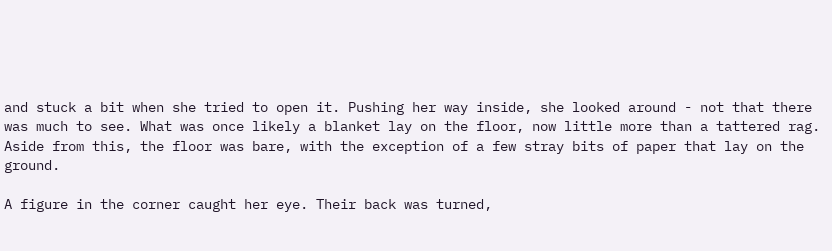and stuck a bit when she tried to open it. Pushing her way inside, she looked around - not that there was much to see. What was once likely a blanket lay on the floor, now little more than a tattered rag. Aside from this, the floor was bare, with the exception of a few stray bits of paper that lay on the ground.

A figure in the corner caught her eye. Their back was turned,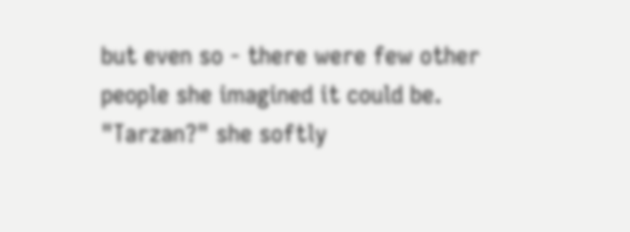but even so - there were few other people she imagined it could be. "Tarzan?" she softly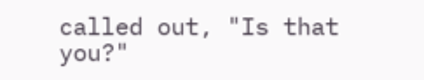called out, "Is that you?"